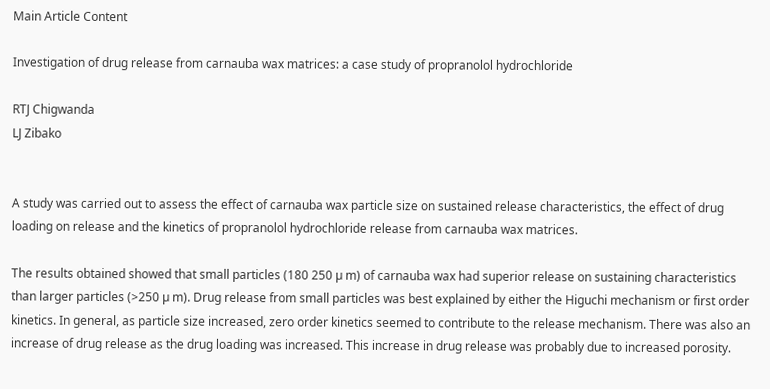Main Article Content

Investigation of drug release from carnauba wax matrices: a case study of propranolol hydrochloride

RTJ Chigwanda
LJ Zibako


A study was carried out to assess the effect of carnauba wax particle size on sustained release characteristics, the effect of drug loading on release and the kinetics of propranolol hydrochloride release from carnauba wax matrices.

The results obtained showed that small particles (180 250 µ m) of carnauba wax had superior release on sustaining characteristics than larger particles (>250 µ m). Drug release from small particles was best explained by either the Higuchi mechanism or first order kinetics. In general, as particle size increased, zero order kinetics seemed to contribute to the release mechanism. There was also an increase of drug release as the drug loading was increased. This increase in drug release was probably due to increased porosity.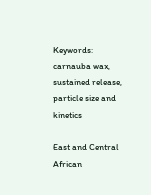Keywords: carnauba wax, sustained release, particle size and kinetics

East and Central African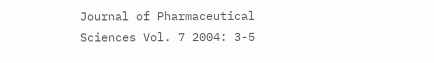Journal of Pharmaceutical Sciences Vol. 7 2004: 3-5